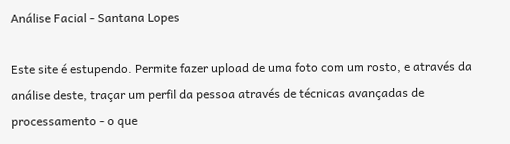Análise Facial - Santana Lopes

Este site é estupendo. Permite fazer upload de uma foto com um rosto, e através da análise deste, traçar um perfil da pessoa através de técnicas avançadas de processamento - o que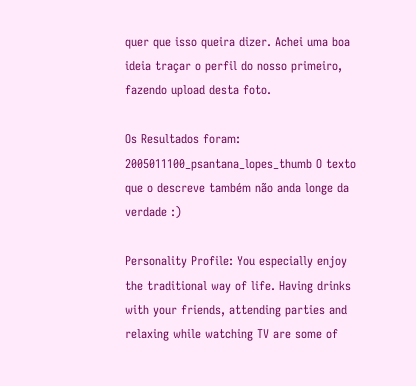quer que isso queira dizer. Achei uma boa ideia traçar o perfil do nosso primeiro, fazendo upload desta foto.

Os Resultados foram: 2005011100_psantana_lopes_thumb O texto que o descreve também não anda longe da verdade :)

Personality Profile: You especially enjoy the traditional way of life. Having drinks with your friends, attending parties and relaxing while watching TV are some of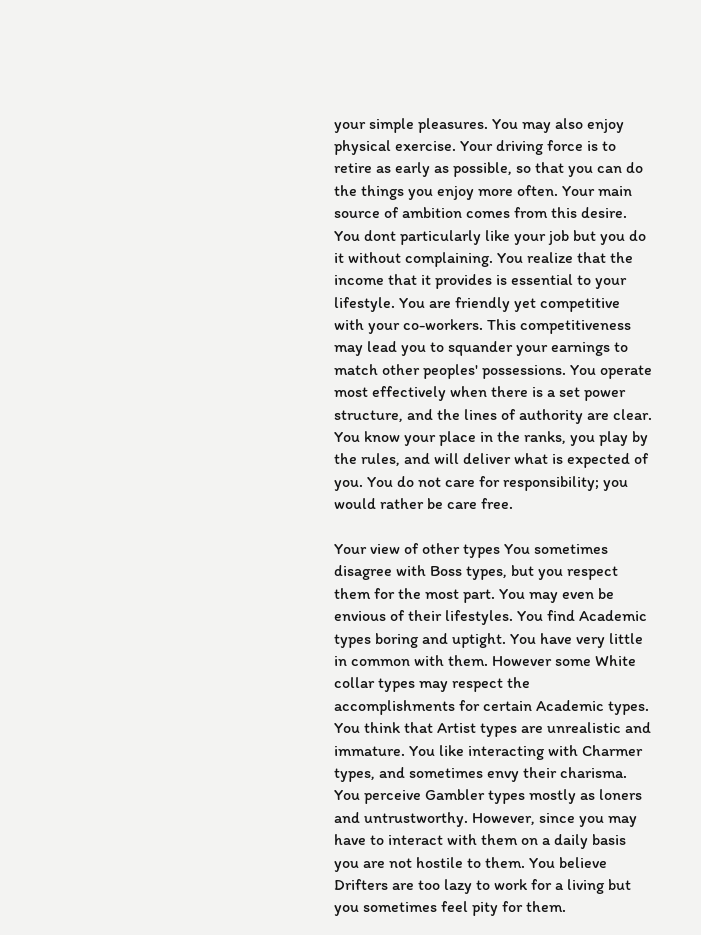your simple pleasures. You may also enjoy physical exercise. Your driving force is to retire as early as possible, so that you can do the things you enjoy more often. Your main source of ambition comes from this desire. You dont particularly like your job but you do it without complaining. You realize that the income that it provides is essential to your lifestyle. You are friendly yet competitive with your co-workers. This competitiveness may lead you to squander your earnings to match other peoples' possessions. You operate most effectively when there is a set power structure, and the lines of authority are clear. You know your place in the ranks, you play by the rules, and will deliver what is expected of you. You do not care for responsibility; you would rather be care free.

Your view of other types You sometimes disagree with Boss types, but you respect them for the most part. You may even be envious of their lifestyles. You find Academic types boring and uptight. You have very little in common with them. However some White collar types may respect the accomplishments for certain Academic types. You think that Artist types are unrealistic and immature. You like interacting with Charmer types, and sometimes envy their charisma. You perceive Gambler types mostly as loners and untrustworthy. However, since you may have to interact with them on a daily basis you are not hostile to them. You believe Drifters are too lazy to work for a living but you sometimes feel pity for them.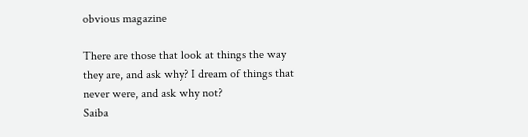obvious magazine

There are those that look at things the way they are, and ask why? I dream of things that never were, and ask why not?
Saiba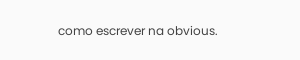como escrever na obvious.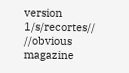version 1/s/recortes// //obvious magazine